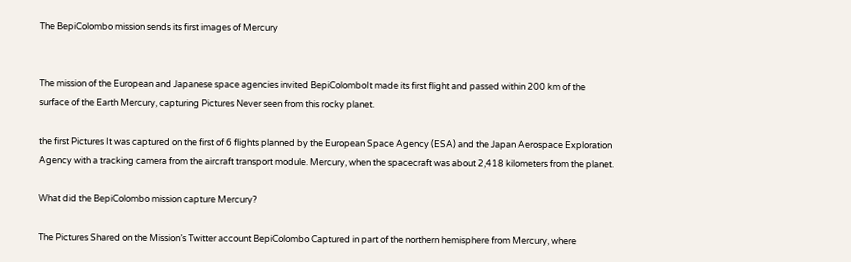The BepiColombo mission sends its first images of Mercury


The mission of the European and Japanese space agencies invited BepiColomboIt made its first flight and passed within 200 km of the surface of the Earth Mercury, capturing Pictures Never seen from this rocky planet.

the first Pictures It was captured on the first of 6 flights planned by the European Space Agency (ESA) and the Japan Aerospace Exploration Agency with a tracking camera from the aircraft transport module. Mercury, when the spacecraft was about 2,418 kilometers from the planet.

What did the BepiColombo mission capture Mercury?

The Pictures Shared on the Mission’s Twitter account BepiColombo Captured in part of the northern hemisphere from Mercury, where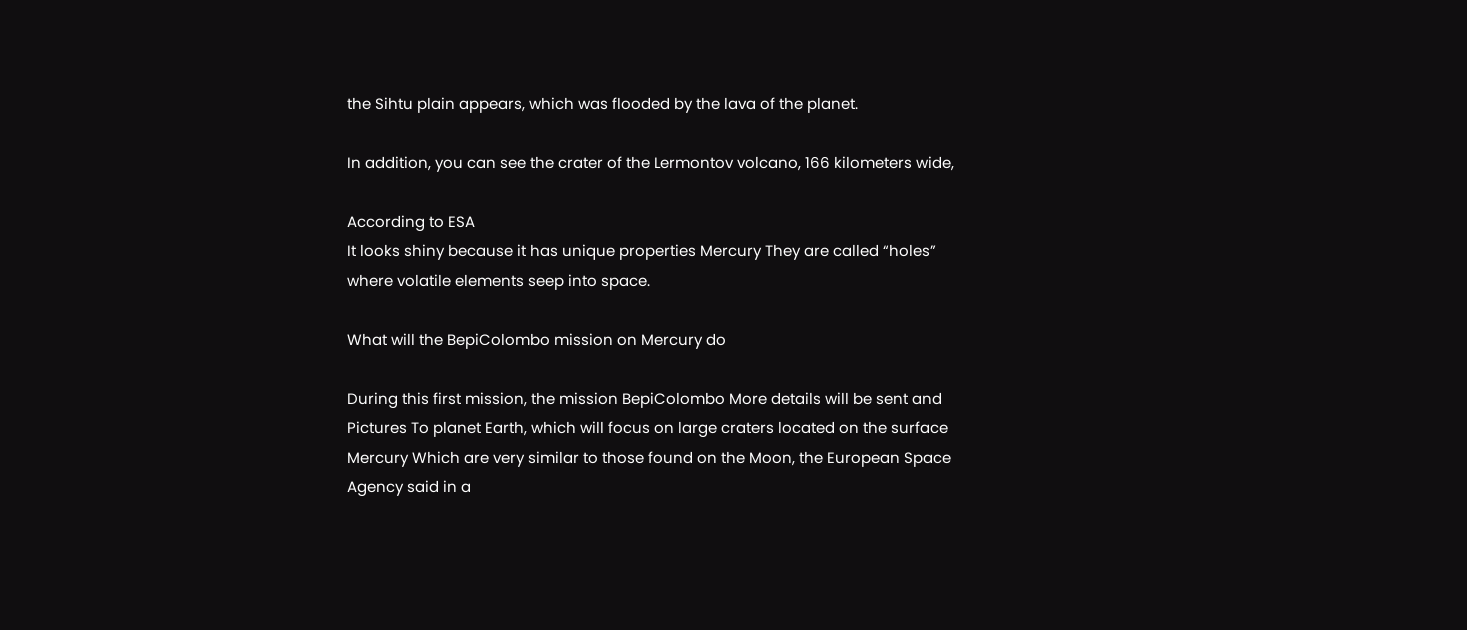the Sihtu plain appears, which was flooded by the lava of the planet.

In addition, you can see the crater of the Lermontov volcano, 166 kilometers wide,

According to ESA
It looks shiny because it has unique properties Mercury They are called “holes” where volatile elements seep into space.

What will the BepiColombo mission on Mercury do

During this first mission, the mission BepiColombo More details will be sent and Pictures To planet Earth, which will focus on large craters located on the surface Mercury Which are very similar to those found on the Moon, the European Space Agency said in a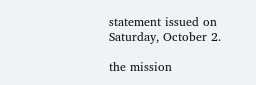statement issued on Saturday, October 2.

the mission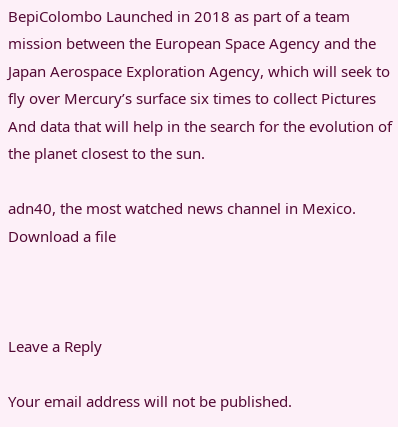BepiColombo Launched in 2018 as part of a team mission between the European Space Agency and the Japan Aerospace Exploration Agency, which will seek to fly over Mercury’s surface six times to collect Pictures And data that will help in the search for the evolution of the planet closest to the sun.

adn40, the most watched news channel in Mexico. Download a file



Leave a Reply

Your email address will not be published.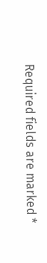Required fields are marked *